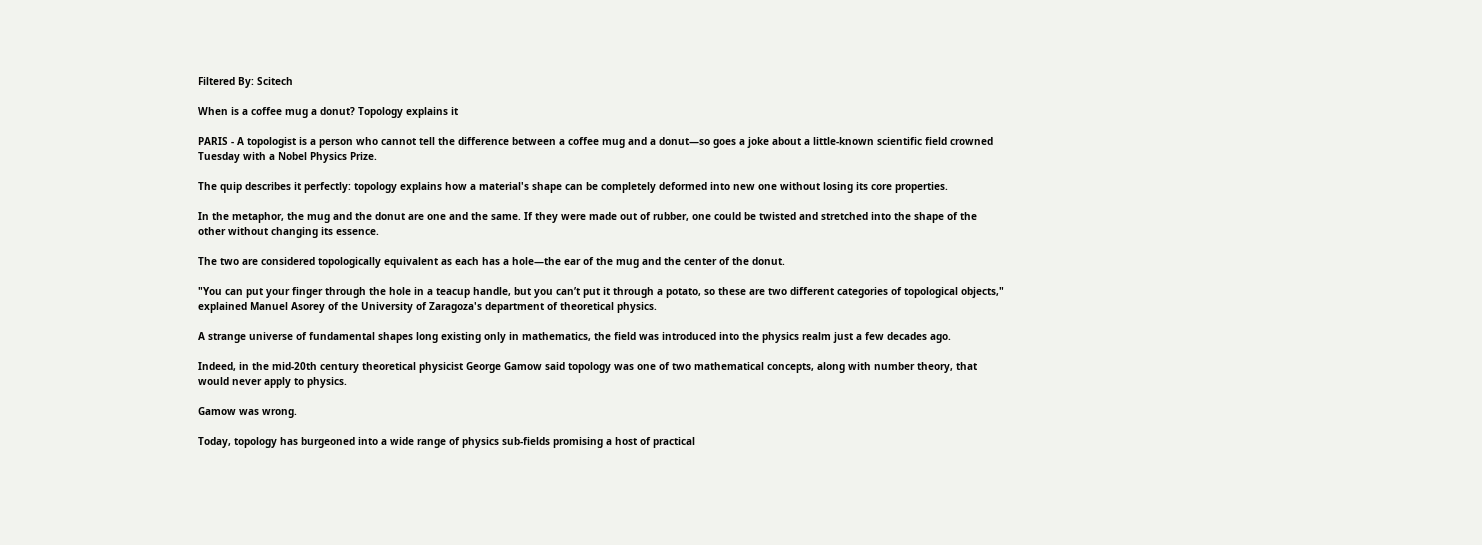Filtered By: Scitech

When is a coffee mug a donut? Topology explains it

PARIS - A topologist is a person who cannot tell the difference between a coffee mug and a donut—so goes a joke about a little-known scientific field crowned Tuesday with a Nobel Physics Prize.

The quip describes it perfectly: topology explains how a material's shape can be completely deformed into new one without losing its core properties.

In the metaphor, the mug and the donut are one and the same. If they were made out of rubber, one could be twisted and stretched into the shape of the other without changing its essence.

The two are considered topologically equivalent as each has a hole—the ear of the mug and the center of the donut.

"You can put your finger through the hole in a teacup handle, but you can’t put it through a potato, so these are two different categories of topological objects," explained Manuel Asorey of the University of Zaragoza's department of theoretical physics.

A strange universe of fundamental shapes long existing only in mathematics, the field was introduced into the physics realm just a few decades ago.

Indeed, in the mid-20th century theoretical physicist George Gamow said topology was one of two mathematical concepts, along with number theory, that would never apply to physics.

Gamow was wrong.

Today, topology has burgeoned into a wide range of physics sub-fields promising a host of practical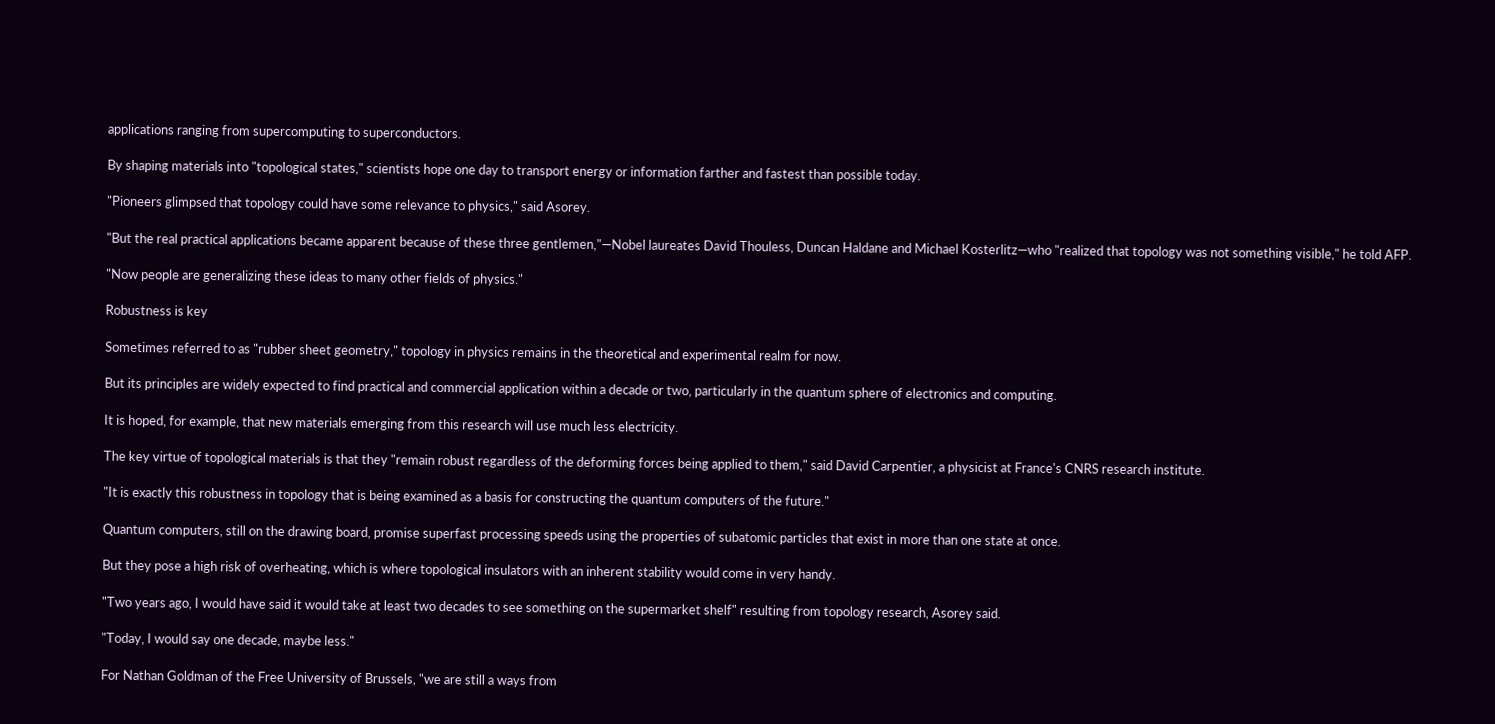applications ranging from supercomputing to superconductors.

By shaping materials into "topological states," scientists hope one day to transport energy or information farther and fastest than possible today.

"Pioneers glimpsed that topology could have some relevance to physics," said Asorey.

"But the real practical applications became apparent because of these three gentlemen,"—Nobel laureates David Thouless, Duncan Haldane and Michael Kosterlitz—who "realized that topology was not something visible," he told AFP.

"Now people are generalizing these ideas to many other fields of physics."

Robustness is key

Sometimes referred to as "rubber sheet geometry," topology in physics remains in the theoretical and experimental realm for now.

But its principles are widely expected to find practical and commercial application within a decade or two, particularly in the quantum sphere of electronics and computing.

It is hoped, for example, that new materials emerging from this research will use much less electricity.

The key virtue of topological materials is that they "remain robust regardless of the deforming forces being applied to them," said David Carpentier, a physicist at France's CNRS research institute.

"It is exactly this robustness in topology that is being examined as a basis for constructing the quantum computers of the future."

Quantum computers, still on the drawing board, promise superfast processing speeds using the properties of subatomic particles that exist in more than one state at once.

But they pose a high risk of overheating, which is where topological insulators with an inherent stability would come in very handy.

"Two years ago, I would have said it would take at least two decades to see something on the supermarket shelf" resulting from topology research, Asorey said.

"Today, I would say one decade, maybe less."

For Nathan Goldman of the Free University of Brussels, "we are still a ways from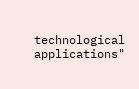technological applications"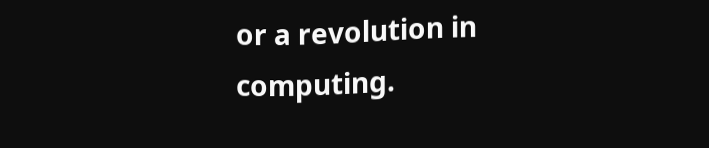or a revolution in computing.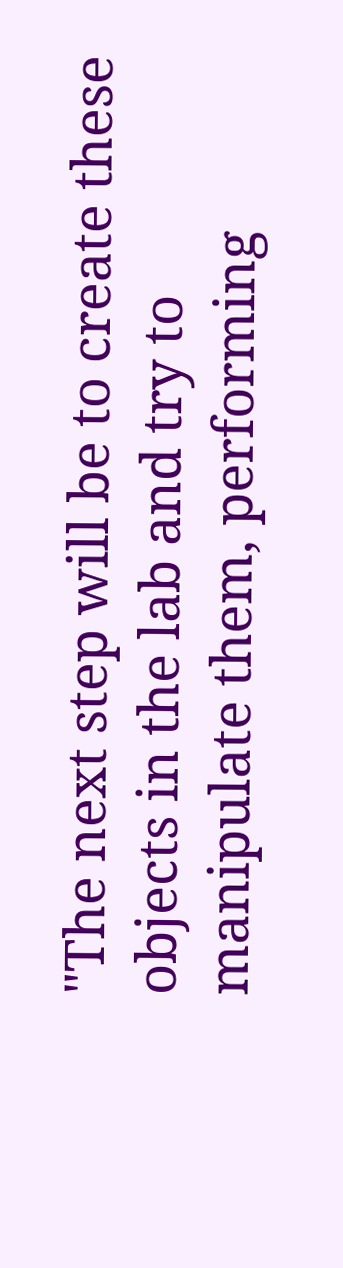"The next step will be to create these objects in the lab and try to manipulate them, performing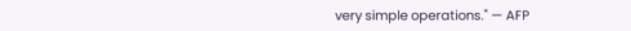very simple operations." — AFP